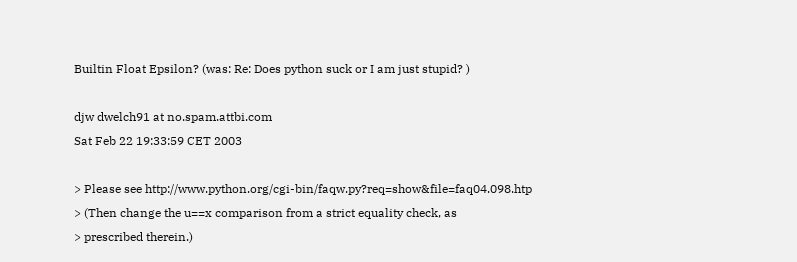Builtin Float Epsilon? (was: Re: Does python suck or I am just stupid? )

djw dwelch91 at no.spam.attbi.com
Sat Feb 22 19:33:59 CET 2003

> Please see http://www.python.org/cgi-bin/faqw.py?req=show&file=faq04.098.htp
> (Then change the u==x comparison from a strict equality check, as
> prescribed therein.)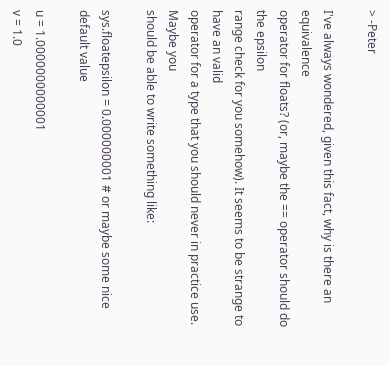> -Peter

I've always wondered, given this fact, why is there an equivalence
operator for floats? (or, maybe the == operator should do the epsilon
range check for you somehow). It seems to be strange to have an valid
operator for a type that you should never in practice use. Maybe you
should be able to write something like:

sys.floatepsilon = 0.000000001 # or maybe some nice default value

u = 1.0000000000001
v = 1.0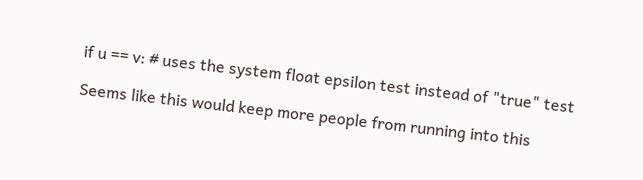if u == v: # uses the system float epsilon test instead of "true" test

Seems like this would keep more people from running into this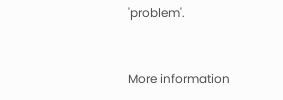'problem'.


More information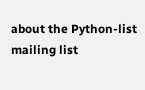about the Python-list mailing list